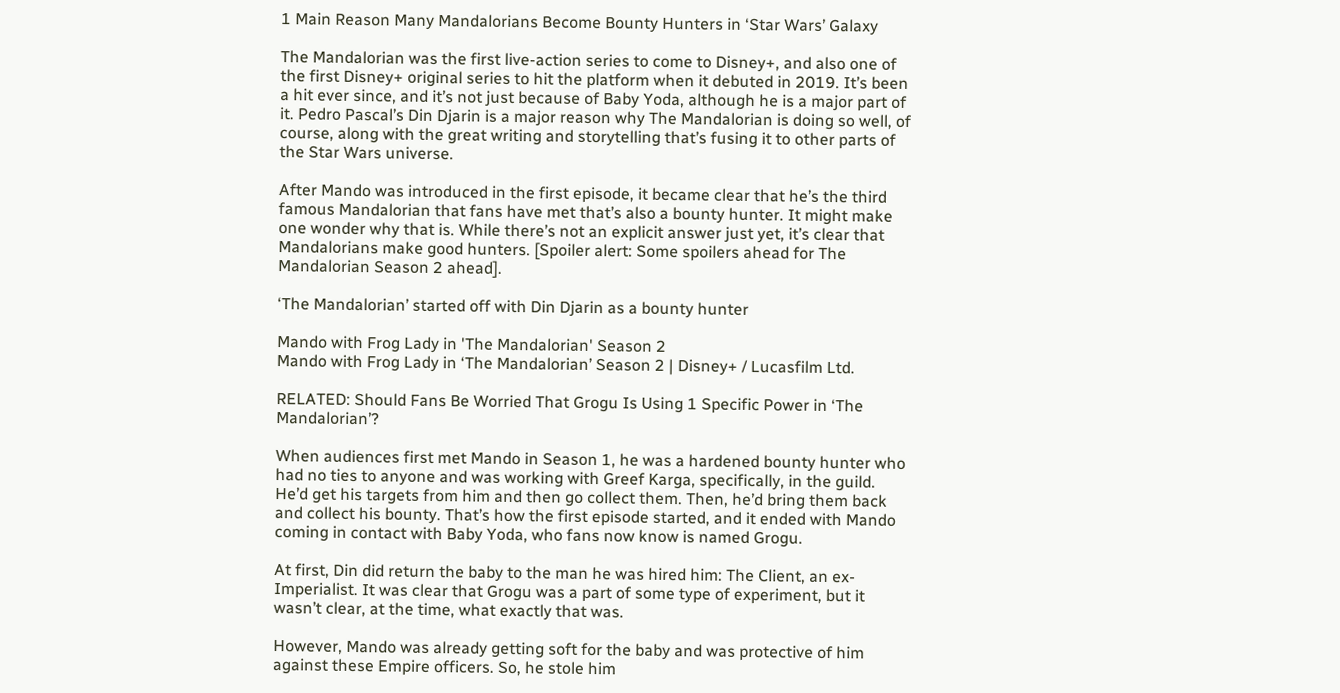1 Main Reason Many Mandalorians Become Bounty Hunters in ‘Star Wars’ Galaxy

The Mandalorian was the first live-action series to come to Disney+, and also one of the first Disney+ original series to hit the platform when it debuted in 2019. It’s been a hit ever since, and it’s not just because of Baby Yoda, although he is a major part of it. Pedro Pascal’s Din Djarin is a major reason why The Mandalorian is doing so well, of course, along with the great writing and storytelling that’s fusing it to other parts of the Star Wars universe.

After Mando was introduced in the first episode, it became clear that he’s the third famous Mandalorian that fans have met that’s also a bounty hunter. It might make one wonder why that is. While there’s not an explicit answer just yet, it’s clear that Mandalorians make good hunters. [Spoiler alert: Some spoilers ahead for The Mandalorian Season 2 ahead].

‘The Mandalorian’ started off with Din Djarin as a bounty hunter

Mando with Frog Lady in 'The Mandalorian' Season 2
Mando with Frog Lady in ‘The Mandalorian’ Season 2 | Disney+ / Lucasfilm Ltd.

RELATED: Should Fans Be Worried That Grogu Is Using 1 Specific Power in ‘The Mandalorian’?

When audiences first met Mando in Season 1, he was a hardened bounty hunter who had no ties to anyone and was working with Greef Karga, specifically, in the guild. He’d get his targets from him and then go collect them. Then, he’d bring them back and collect his bounty. That’s how the first episode started, and it ended with Mando coming in contact with Baby Yoda, who fans now know is named Grogu.

At first, Din did return the baby to the man he was hired him: The Client, an ex-Imperialist. It was clear that Grogu was a part of some type of experiment, but it wasn’t clear, at the time, what exactly that was.

However, Mando was already getting soft for the baby and was protective of him against these Empire officers. So, he stole him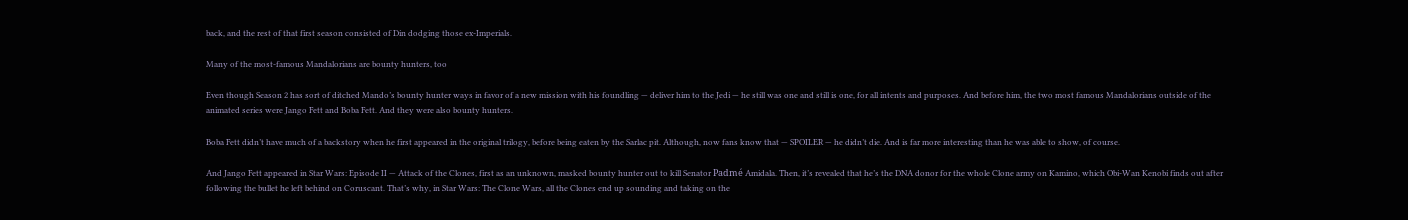back, and the rest of that first season consisted of Din dodging those ex-Imperials.

Many of the most-famous Mandalorians are bounty hunters, too

Even though Season 2 has sort of ditched Mando’s bounty hunter ways in favor of a new mission with his foundling — deliver him to the Jedi — he still was one and still is one, for all intents and purposes. And before him, the two most famous Mandalorians outside of the animated series were Jango Fett and Boba Fett. And they were also bounty hunters.

Boba Fett didn’t have much of a backstory when he first appeared in the original trilogy, before being eaten by the Sarlac pit. Although, now fans know that — SPOILER — he didn’t die. And is far more interesting than he was able to show, of course.

And Jango Fett appeared in Star Wars: Episode II — Attack of the Clones, first as an unknown, masked bounty hunter out to kill Senator Padmé Amidala. Then, it’s revealed that he’s the DNA donor for the whole Clone army on Kamino, which Obi-Wan Kenobi finds out after following the bullet he left behind on Coruscant. That’s why, in Star Wars: The Clone Wars, all the Clones end up sounding and taking on the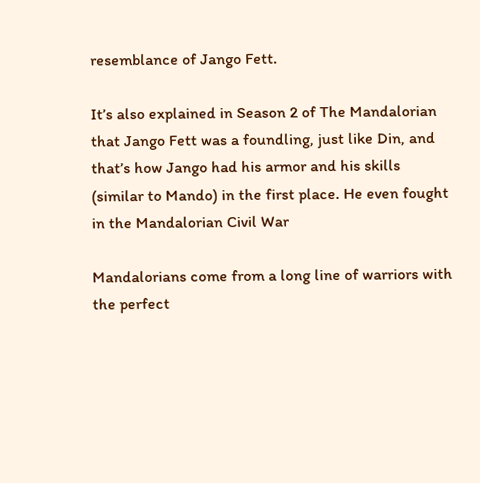resemblance of Jango Fett.

It’s also explained in Season 2 of The Mandalorian that Jango Fett was a foundling, just like Din, and that’s how Jango had his armor and his skills (similar to Mando) in the first place. He even fought in the Mandalorian Civil War

Mandalorians come from a long line of warriors with the perfect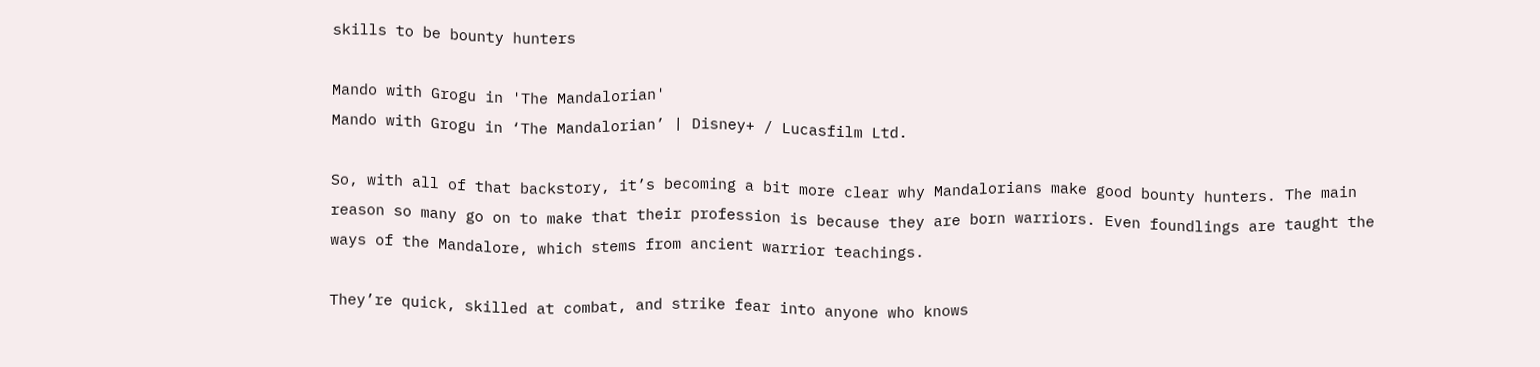skills to be bounty hunters

Mando with Grogu in 'The Mandalorian'
Mando with Grogu in ‘The Mandalorian’ | Disney+ / Lucasfilm Ltd.

So, with all of that backstory, it’s becoming a bit more clear why Mandalorians make good bounty hunters. The main reason so many go on to make that their profession is because they are born warriors. Even foundlings are taught the ways of the Mandalore, which stems from ancient warrior teachings.

They’re quick, skilled at combat, and strike fear into anyone who knows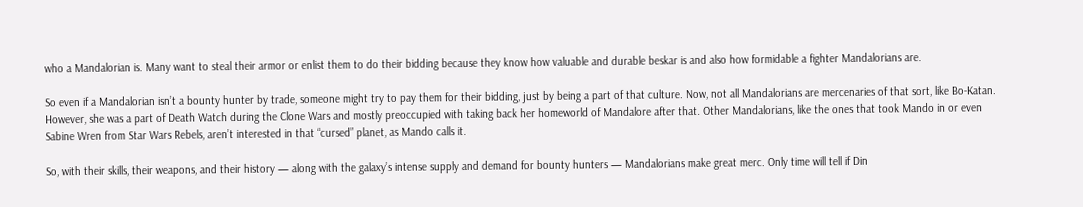who a Mandalorian is. Many want to steal their armor or enlist them to do their bidding because they know how valuable and durable beskar is and also how formidable a fighter Mandalorians are.

So even if a Mandalorian isn’t a bounty hunter by trade, someone might try to pay them for their bidding, just by being a part of that culture. Now, not all Mandalorians are mercenaries of that sort, like Bo-Katan. However, she was a part of Death Watch during the Clone Wars and mostly preoccupied with taking back her homeworld of Mandalore after that. Other Mandalorians, like the ones that took Mando in or even Sabine Wren from Star Wars Rebels, aren’t interested in that “cursed” planet, as Mando calls it.

So, with their skills, their weapons, and their history — along with the galaxy’s intense supply and demand for bounty hunters — Mandalorians make great merc. Only time will tell if Din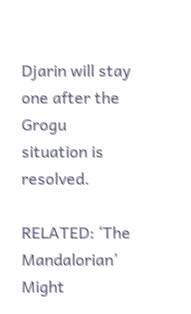Djarin will stay one after the Grogu situation is resolved.

RELATED: ‘The Mandalorian’ Might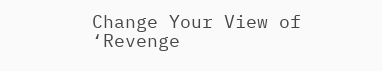Change Your View of ‘Revenge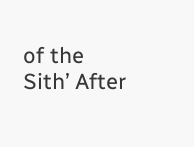of the Sith’ After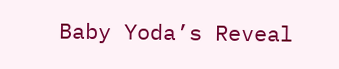Baby Yoda’s Reveal